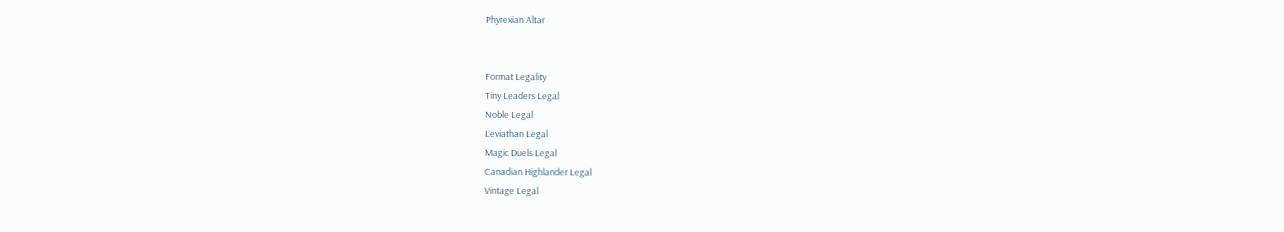Phyrexian Altar


Format Legality
Tiny Leaders Legal
Noble Legal
Leviathan Legal
Magic Duels Legal
Canadian Highlander Legal
Vintage Legal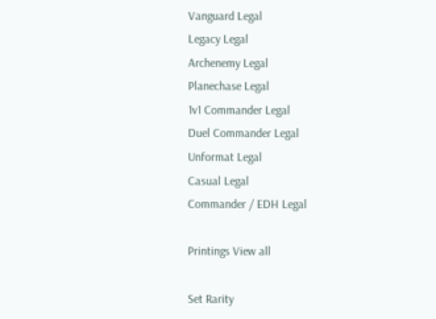Vanguard Legal
Legacy Legal
Archenemy Legal
Planechase Legal
1v1 Commander Legal
Duel Commander Legal
Unformat Legal
Casual Legal
Commander / EDH Legal

Printings View all

Set Rarity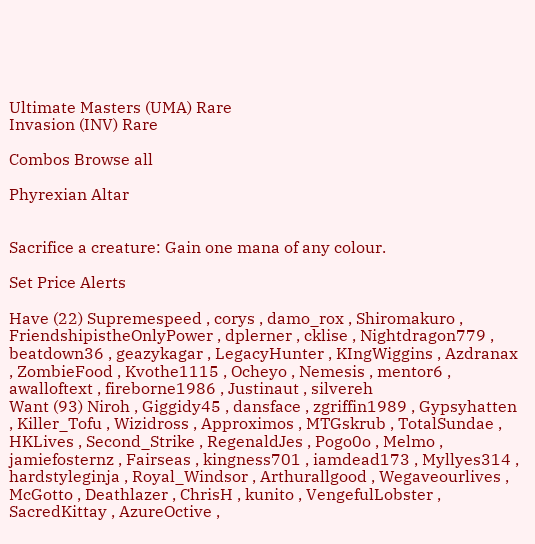Ultimate Masters (UMA) Rare
Invasion (INV) Rare

Combos Browse all

Phyrexian Altar


Sacrifice a creature: Gain one mana of any colour.

Set Price Alerts

Have (22) Supremespeed , corys , damo_rox , Shiromakuro , FriendshipistheOnlyPower , dplerner , cklise , Nightdragon779 , beatdown36 , geazykagar , LegacyHunter , KIngWiggins , Azdranax , ZombieFood , Kvothe1115 , Ocheyo , Nemesis , mentor6 , awalloftext , fireborne1986 , Justinaut , silvereh
Want (93) Niroh , Giggidy45 , dansface , zgriffin1989 , Gypsyhatten , Killer_Tofu , Wizidross , Approximos , MTGskrub , TotalSundae , HKLives , Second_Strike , RegenaldJes , Pogo0o , Melmo , jamiefosternz , Fairseas , kingness701 , iamdead173 , Myllyes314 , hardstyleginja , Royal_Windsor , Arthurallgood , Wegaveourlives , McGotto , Deathlazer , ChrisH , kunito , VengefulLobster , SacredKittay , AzureOctive ,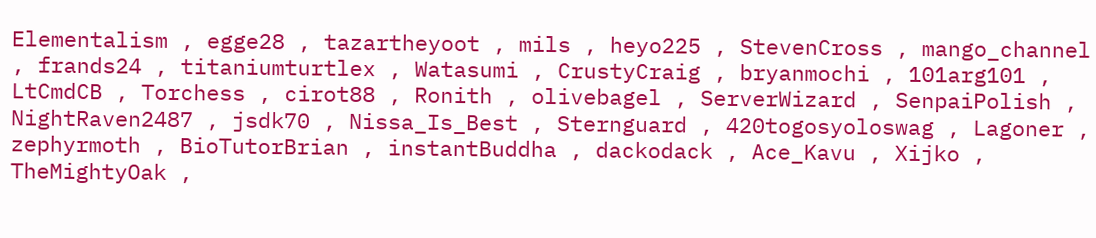Elementalism , egge28 , tazartheyoot , mils , heyo225 , StevenCross , mango_channel , frands24 , titaniumturtlex , Watasumi , CrustyCraig , bryanmochi , 101arg101 , LtCmdCB , Torchess , cirot88 , Ronith , olivebagel , ServerWizard , SenpaiPolish , NightRaven2487 , jsdk70 , Nissa_Is_Best , Sternguard , 420togosyoloswag , Lagoner , zephyrmoth , BioTutorBrian , instantBuddha , dackodack , Ace_Kavu , Xijko , TheMightyOak ,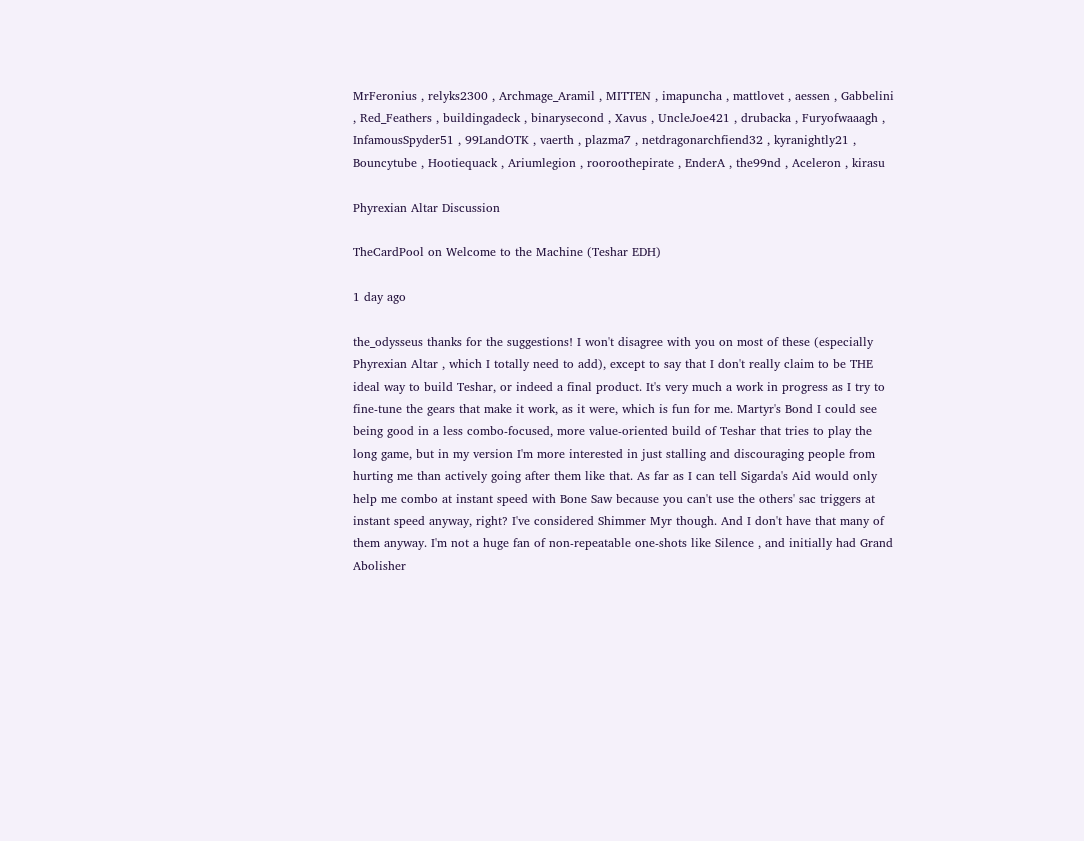MrFeronius , relyks2300 , Archmage_Aramil , MITTEN , imapuncha , mattlovet , aessen , Gabbelini , Red_Feathers , buildingadeck , binarysecond , Xavus , UncleJoe421 , drubacka , Furyofwaaagh , InfamousSpyder51 , 99LandOTK , vaerth , plazma7 , netdragonarchfiend32 , kyranightly21 , Bouncytube , Hootiequack , Ariumlegion , rooroothepirate , EnderA , the99nd , Aceleron , kirasu

Phyrexian Altar Discussion

TheCardPool on Welcome to the Machine (Teshar EDH)

1 day ago

the_odysseus thanks for the suggestions! I won't disagree with you on most of these (especially Phyrexian Altar , which I totally need to add), except to say that I don't really claim to be THE ideal way to build Teshar, or indeed a final product. It's very much a work in progress as I try to fine-tune the gears that make it work, as it were, which is fun for me. Martyr's Bond I could see being good in a less combo-focused, more value-oriented build of Teshar that tries to play the long game, but in my version I'm more interested in just stalling and discouraging people from hurting me than actively going after them like that. As far as I can tell Sigarda's Aid would only help me combo at instant speed with Bone Saw because you can't use the others' sac triggers at instant speed anyway, right? I've considered Shimmer Myr though. And I don't have that many of them anyway. I'm not a huge fan of non-repeatable one-shots like Silence , and initially had Grand Abolisher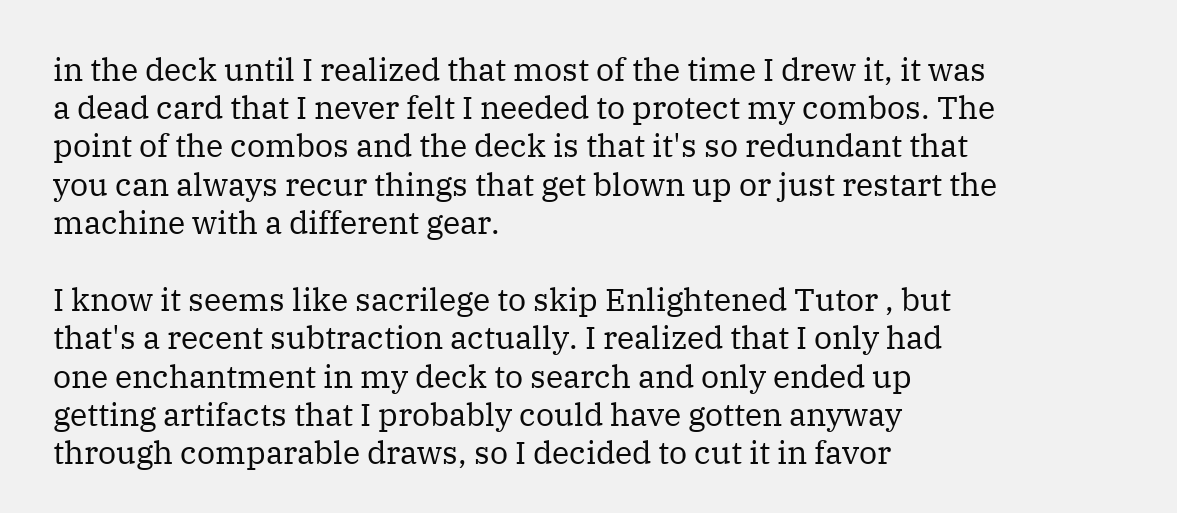in the deck until I realized that most of the time I drew it, it was a dead card that I never felt I needed to protect my combos. The point of the combos and the deck is that it's so redundant that you can always recur things that get blown up or just restart the machine with a different gear.

I know it seems like sacrilege to skip Enlightened Tutor , but that's a recent subtraction actually. I realized that I only had one enchantment in my deck to search and only ended up getting artifacts that I probably could have gotten anyway through comparable draws, so I decided to cut it in favor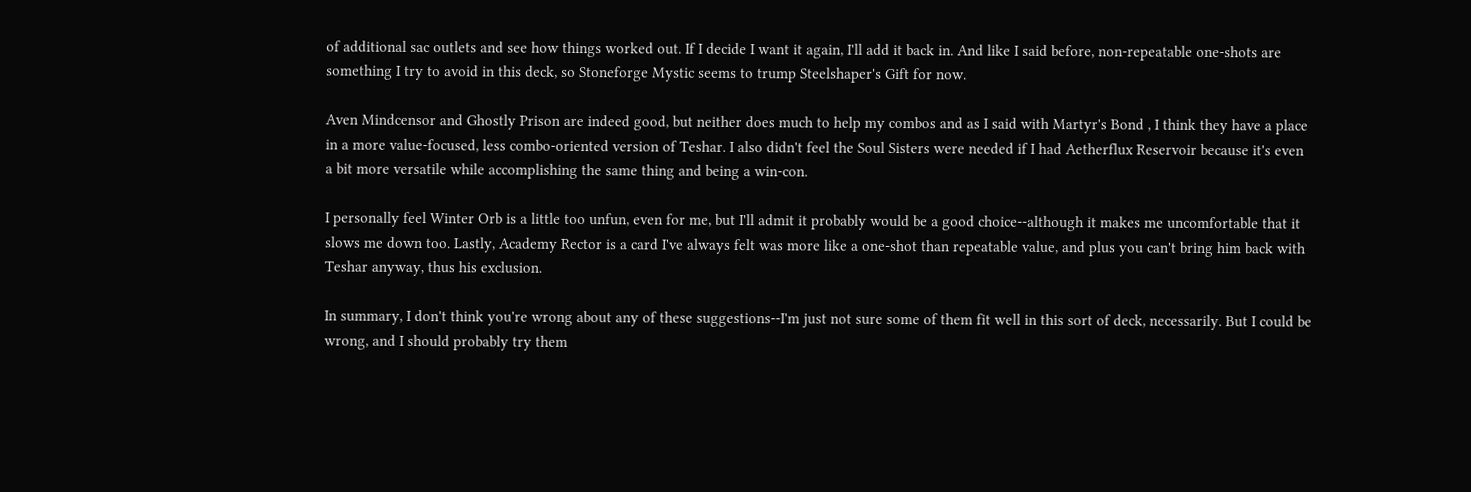of additional sac outlets and see how things worked out. If I decide I want it again, I'll add it back in. And like I said before, non-repeatable one-shots are something I try to avoid in this deck, so Stoneforge Mystic seems to trump Steelshaper's Gift for now.

Aven Mindcensor and Ghostly Prison are indeed good, but neither does much to help my combos and as I said with Martyr's Bond , I think they have a place in a more value-focused, less combo-oriented version of Teshar. I also didn't feel the Soul Sisters were needed if I had Aetherflux Reservoir because it's even a bit more versatile while accomplishing the same thing and being a win-con.

I personally feel Winter Orb is a little too unfun, even for me, but I'll admit it probably would be a good choice--although it makes me uncomfortable that it slows me down too. Lastly, Academy Rector is a card I've always felt was more like a one-shot than repeatable value, and plus you can't bring him back with Teshar anyway, thus his exclusion.

In summary, I don't think you're wrong about any of these suggestions--I'm just not sure some of them fit well in this sort of deck, necessarily. But I could be wrong, and I should probably try them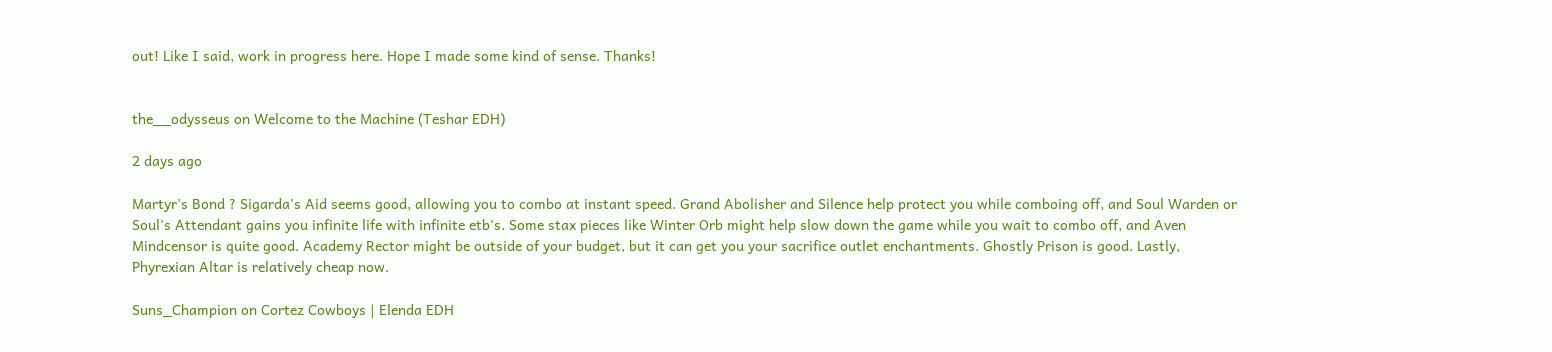out! Like I said, work in progress here. Hope I made some kind of sense. Thanks!


the__odysseus on Welcome to the Machine (Teshar EDH)

2 days ago

Martyr's Bond ? Sigarda's Aid seems good, allowing you to combo at instant speed. Grand Abolisher and Silence help protect you while comboing off, and Soul Warden or Soul's Attendant gains you infinite life with infinite etb's. Some stax pieces like Winter Orb might help slow down the game while you wait to combo off, and Aven Mindcensor is quite good. Academy Rector might be outside of your budget, but it can get you your sacrifice outlet enchantments. Ghostly Prison is good. Lastly, Phyrexian Altar is relatively cheap now.

Suns_Champion on Cortez Cowboys | Elenda EDH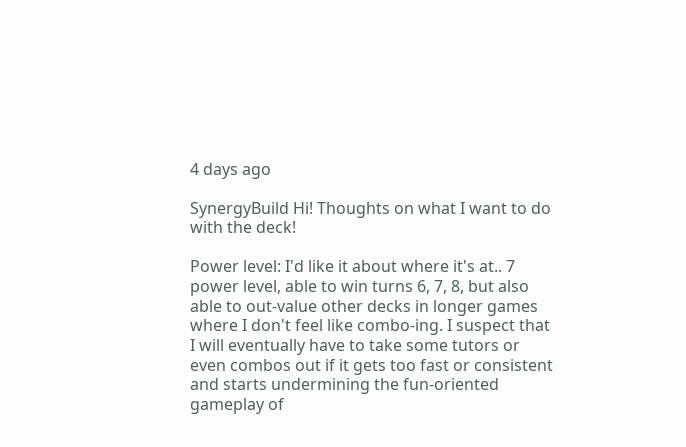4 days ago

SynergyBuild Hi! Thoughts on what I want to do with the deck!

Power level: I'd like it about where it's at.. 7 power level, able to win turns 6, 7, 8, but also able to out-value other decks in longer games where I don't feel like combo-ing. I suspect that I will eventually have to take some tutors or even combos out if it gets too fast or consistent and starts undermining the fun-oriented gameplay of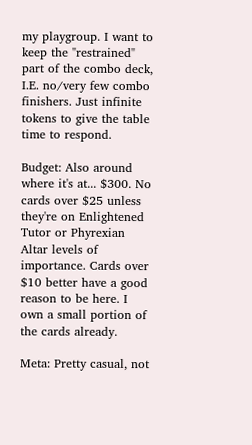my playgroup. I want to keep the "restrained" part of the combo deck, I.E. no/very few combo finishers. Just infinite tokens to give the table time to respond.

Budget: Also around where it's at... $300. No cards over $25 unless they're on Enlightened Tutor or Phyrexian Altar levels of importance. Cards over $10 better have a good reason to be here. I own a small portion of the cards already.

Meta: Pretty casual, not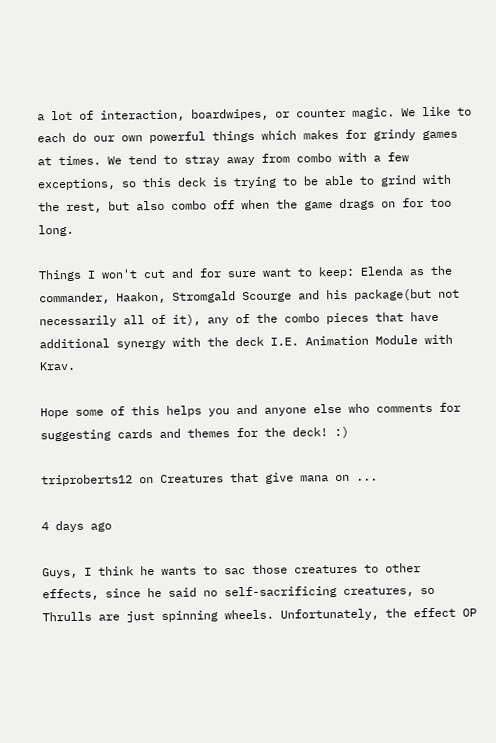a lot of interaction, boardwipes, or counter magic. We like to each do our own powerful things which makes for grindy games at times. We tend to stray away from combo with a few exceptions, so this deck is trying to be able to grind with the rest, but also combo off when the game drags on for too long.

Things I won't cut and for sure want to keep: Elenda as the commander, Haakon, Stromgald Scourge and his package(but not necessarily all of it), any of the combo pieces that have additional synergy with the deck I.E. Animation Module with Krav.

Hope some of this helps you and anyone else who comments for suggesting cards and themes for the deck! :)

triproberts12 on Creatures that give mana on ...

4 days ago

Guys, I think he wants to sac those creatures to other effects, since he said no self-sacrificing creatures, so Thrulls are just spinning wheels. Unfortunately, the effect OP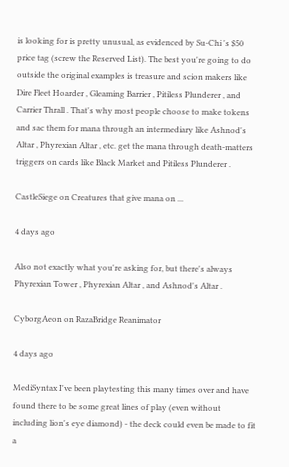is looking for is pretty unusual, as evidenced by Su-Chi 's $50 price tag (screw the Reserved List). The best you're going to do outside the original examples is treasure and scion makers like Dire Fleet Hoarder , Gleaming Barrier , Pitiless Plunderer , and Carrier Thrall . That's why most people choose to make tokens and sac them for mana through an intermediary like Ashnod's Altar , Phyrexian Altar , etc. get the mana through death-matters triggers on cards like Black Market and Pitiless Plunderer .

CastleSiege on Creatures that give mana on ...

4 days ago

Also not exactly what you're asking for, but there's always Phyrexian Tower , Phyrexian Altar , and Ashnod's Altar .

CyborgAeon on RazaBridge Reanimator

4 days ago

MediSyntax I've been playtesting this many times over and have found there to be some great lines of play (even without including lion's eye diamond) - the deck could even be made to fit a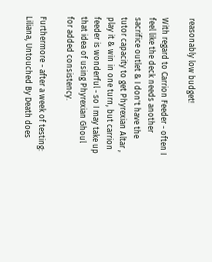reasonably low budget!

With regard to Carrion Feeder - often I feel like the deck needs another sacrifice outlet & I don't have the tutor capacity to get Phyrexian Altar , play it & win in one turn, but carrion feeder is wonderful - so I may take up that idea of using Phyrexian Ghoul for added consistency.

Furthermore - after a week of testing: Liliana, Untouched By Death does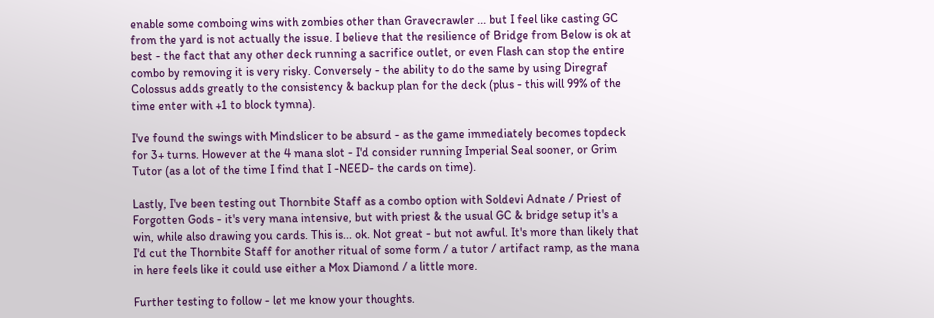enable some comboing wins with zombies other than Gravecrawler ... but I feel like casting GC from the yard is not actually the issue. I believe that the resilience of Bridge from Below is ok at best - the fact that any other deck running a sacrifice outlet, or even Flash can stop the entire combo by removing it is very risky. Conversely - the ability to do the same by using Diregraf Colossus adds greatly to the consistency & backup plan for the deck (plus - this will 99% of the time enter with +1 to block tymna).

I've found the swings with Mindslicer to be absurd - as the game immediately becomes topdeck for 3+ turns. However at the 4 mana slot - I'd consider running Imperial Seal sooner, or Grim Tutor (as a lot of the time I find that I -NEED- the cards on time).

Lastly, I've been testing out Thornbite Staff as a combo option with Soldevi Adnate / Priest of Forgotten Gods - it's very mana intensive, but with priest & the usual GC & bridge setup it's a win, while also drawing you cards. This is... ok. Not great - but not awful. It's more than likely that I'd cut the Thornbite Staff for another ritual of some form / a tutor / artifact ramp, as the mana in here feels like it could use either a Mox Diamond / a little more.

Further testing to follow - let me know your thoughts.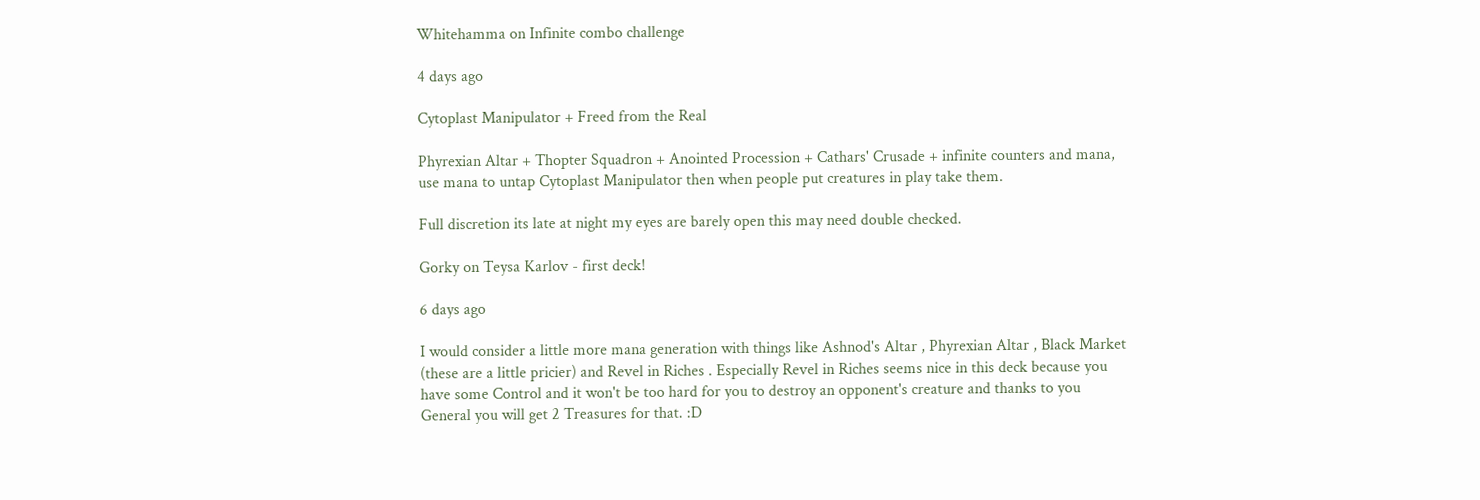Whitehamma on Infinite combo challenge

4 days ago

Cytoplast Manipulator + Freed from the Real

Phyrexian Altar + Thopter Squadron + Anointed Procession + Cathars' Crusade + infinite counters and mana, use mana to untap Cytoplast Manipulator then when people put creatures in play take them.

Full discretion its late at night my eyes are barely open this may need double checked.

Gorky on Teysa Karlov - first deck!

6 days ago

I would consider a little more mana generation with things like Ashnod's Altar , Phyrexian Altar , Black Market (these are a little pricier) and Revel in Riches . Especially Revel in Riches seems nice in this deck because you have some Control and it won't be too hard for you to destroy an opponent's creature and thanks to you General you will get 2 Treasures for that. :D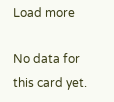Load more

No data for this card yet.